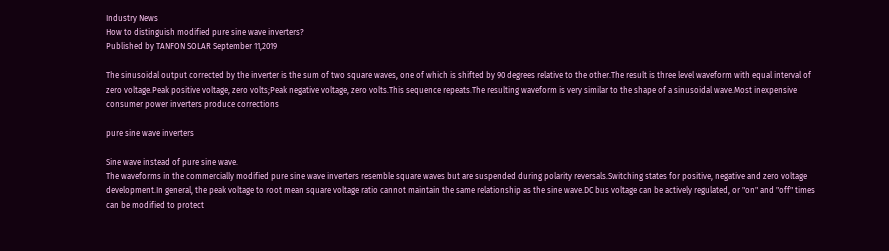Industry News
How to distinguish modified pure sine wave inverters?
Published by TANFON SOLAR September 11,2019

The sinusoidal output corrected by the inverter is the sum of two square waves, one of which is shifted by 90 degrees relative to the other.The result is three level waveform with equal interval of zero voltage.Peak positive voltage, zero volts;Peak negative voltage, zero volts.This sequence repeats.The resulting waveform is very similar to the shape of a sinusoidal wave.Most inexpensive consumer power inverters produce corrections

pure sine wave inverters

Sine wave instead of pure sine wave.
The waveforms in the commercially modified pure sine wave inverters resemble square waves but are suspended during polarity reversals.Switching states for positive, negative and zero voltage development.In general, the peak voltage to root mean square voltage ratio cannot maintain the same relationship as the sine wave.DC bus voltage can be actively regulated, or "on" and "off" times can be modified to protect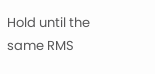Hold until the same RMS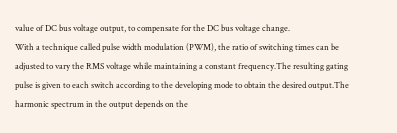value of DC bus voltage output, to compensate for the DC bus voltage change.
With a technique called pulse width modulation (PWM), the ratio of switching times can be adjusted to vary the RMS voltage while maintaining a constant frequency.The resulting gating pulse is given to each switch according to the developing mode to obtain the desired output.The harmonic spectrum in the output depends on the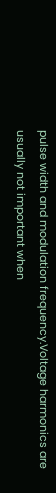pulse width and modulation frequency.Voltage harmonics are usually not important when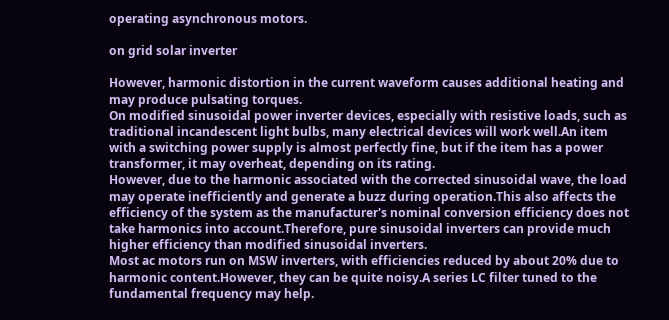operating asynchronous motors.

on grid solar inverter

However, harmonic distortion in the current waveform causes additional heating and may produce pulsating torques.
On modified sinusoidal power inverter devices, especially with resistive loads, such as traditional incandescent light bulbs, many electrical devices will work well.An item with a switching power supply is almost perfectly fine, but if the item has a power transformer, it may overheat, depending on its rating.
However, due to the harmonic associated with the corrected sinusoidal wave, the load may operate inefficiently and generate a buzz during operation.This also affects the efficiency of the system as the manufacturer's nominal conversion efficiency does not take harmonics into account.Therefore, pure sinusoidal inverters can provide much higher efficiency than modified sinusoidal inverters.
Most ac motors run on MSW inverters, with efficiencies reduced by about 20% due to harmonic content.However, they can be quite noisy.A series LC filter tuned to the fundamental frequency may help.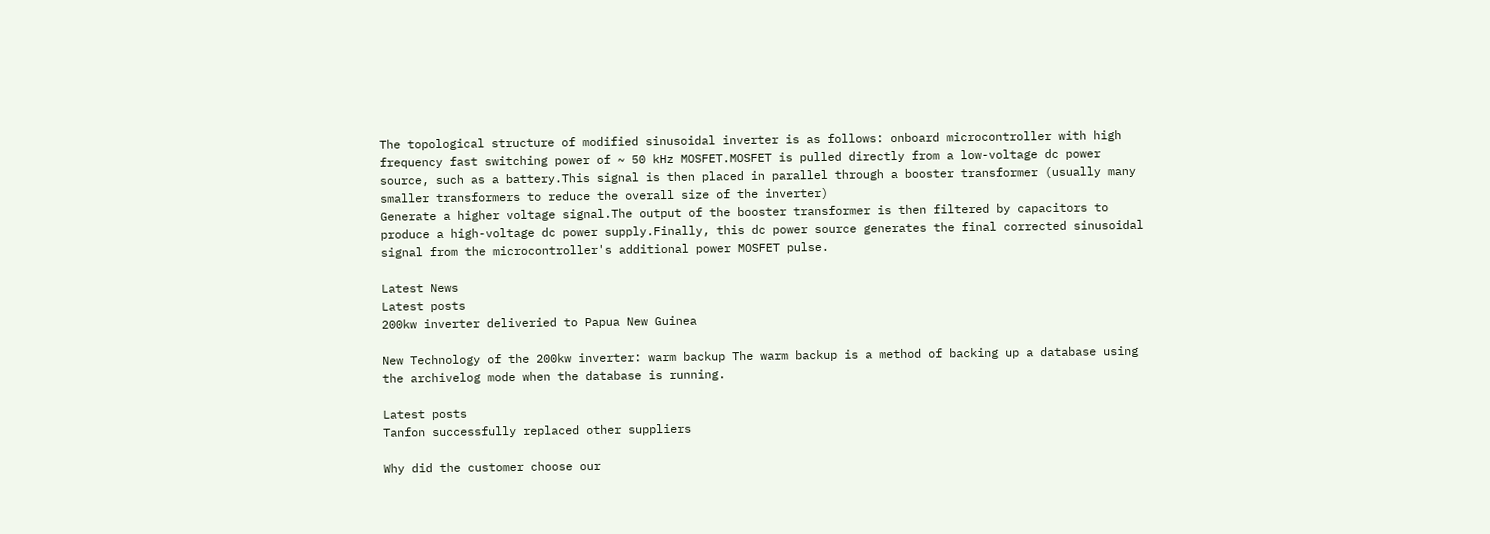The topological structure of modified sinusoidal inverter is as follows: onboard microcontroller with high frequency fast switching power of ~ 50 kHz MOSFET.MOSFET is pulled directly from a low-voltage dc power source, such as a battery.This signal is then placed in parallel through a booster transformer (usually many smaller transformers to reduce the overall size of the inverter)
Generate a higher voltage signal.The output of the booster transformer is then filtered by capacitors to produce a high-voltage dc power supply.Finally, this dc power source generates the final corrected sinusoidal signal from the microcontroller's additional power MOSFET pulse.

Latest News
Latest posts
200kw inverter deliveried to Papua New Guinea

New Technology of the 200kw inverter: warm backup The warm backup is a method of backing up a database using the archivelog mode when the database is running.

Latest posts
Tanfon successfully replaced other suppliers

Why did the customer choose our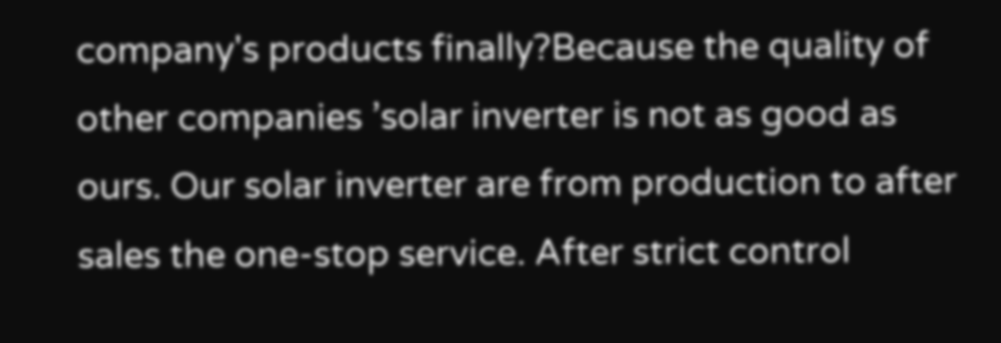company's products finally?Because the quality of other companies ’solar inverter is not as good as ours. Our solar inverter are from production to after sales the one-stop service. After strict control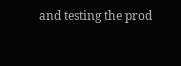and testing the prod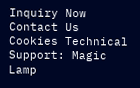Inquiry Now
Contact Us
Cookies Technical Support: Magic Lamp